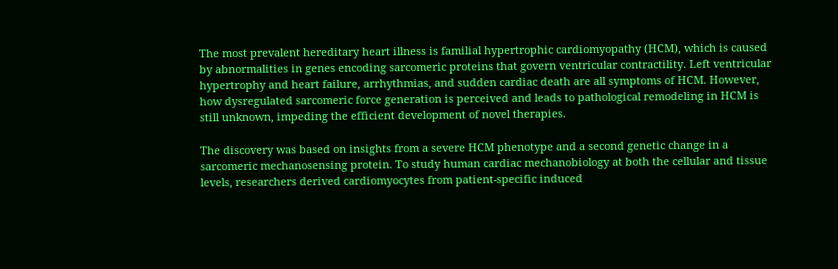The most prevalent hereditary heart illness is familial hypertrophic cardiomyopathy (HCM), which is caused by abnormalities in genes encoding sarcomeric proteins that govern ventricular contractility. Left ventricular hypertrophy and heart failure, arrhythmias, and sudden cardiac death are all symptoms of HCM. However, how dysregulated sarcomeric force generation is perceived and leads to pathological remodeling in HCM is still unknown, impeding the efficient development of novel therapies.

The discovery was based on insights from a severe HCM phenotype and a second genetic change in a sarcomeric mechanosensing protein. To study human cardiac mechanobiology at both the cellular and tissue levels, researchers derived cardiomyocytes from patient-specific induced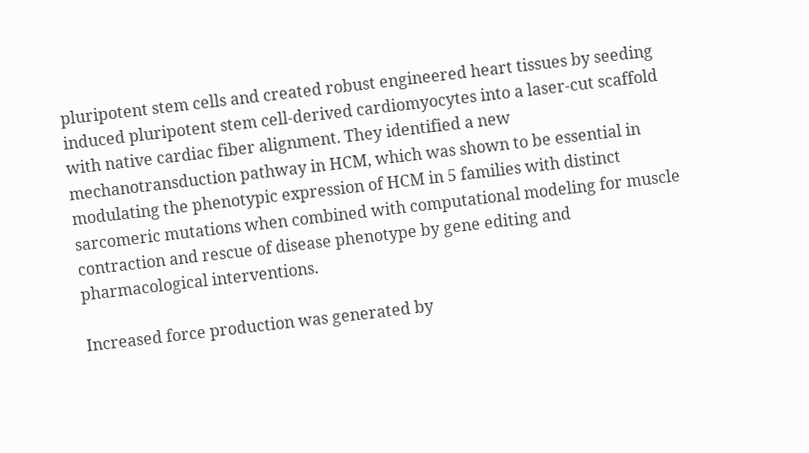pluripotent stem cells and created robust engineered heart tissues by seeding induced pluripotent stem cell-derived cardiomyocytes into a laser-cut scaffold with native cardiac fiber alignment. They identified a new mechanotransduction pathway in HCM, which was shown to be essential in modulating the phenotypic expression of HCM in 5 families with distinct sarcomeric mutations when combined with computational modeling for muscle contraction and rescue of disease phenotype by gene editing and pharmacological interventions.

Increased force production was generated by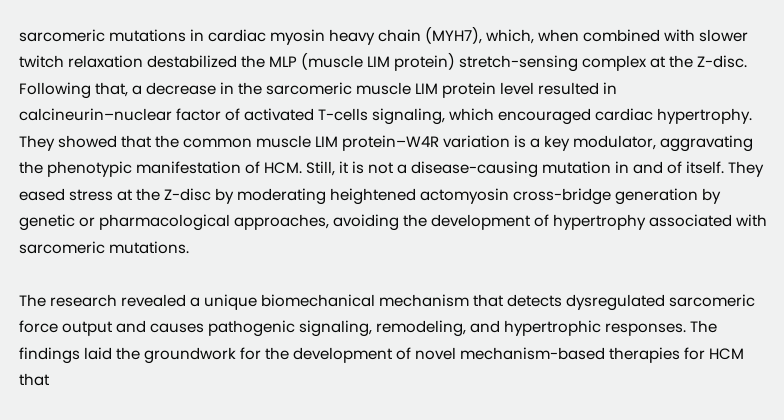sarcomeric mutations in cardiac myosin heavy chain (MYH7), which, when combined with slower twitch relaxation destabilized the MLP (muscle LIM protein) stretch-sensing complex at the Z-disc. Following that, a decrease in the sarcomeric muscle LIM protein level resulted in calcineurin–nuclear factor of activated T-cells signaling, which encouraged cardiac hypertrophy. They showed that the common muscle LIM protein–W4R variation is a key modulator, aggravating the phenotypic manifestation of HCM. Still, it is not a disease-causing mutation in and of itself. They eased stress at the Z-disc by moderating heightened actomyosin cross-bridge generation by genetic or pharmacological approaches, avoiding the development of hypertrophy associated with sarcomeric mutations.

The research revealed a unique biomechanical mechanism that detects dysregulated sarcomeric force output and causes pathogenic signaling, remodeling, and hypertrophic responses. The findings laid the groundwork for the development of novel mechanism-based therapies for HCM that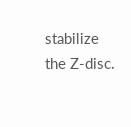stabilize the Z-disc.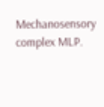Mechanosensory complex MLP.